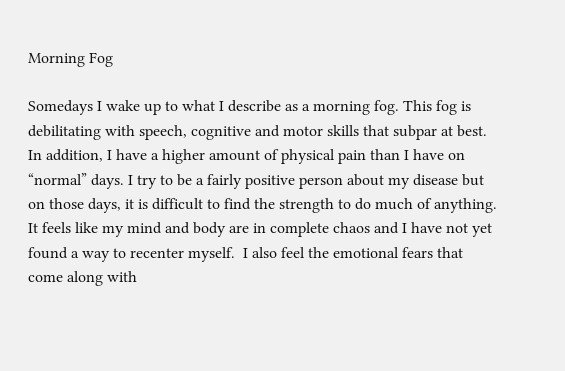Morning Fog

Somedays I wake up to what I describe as a morning fog. This fog is debilitating with speech, cognitive and motor skills that subpar at best. In addition, I have a higher amount of physical pain than I have on “normal” days. I try to be a fairly positive person about my disease but on those days, it is difficult to find the strength to do much of anything. It feels like my mind and body are in complete chaos and I have not yet found a way to recenter myself.  I also feel the emotional fears that come along with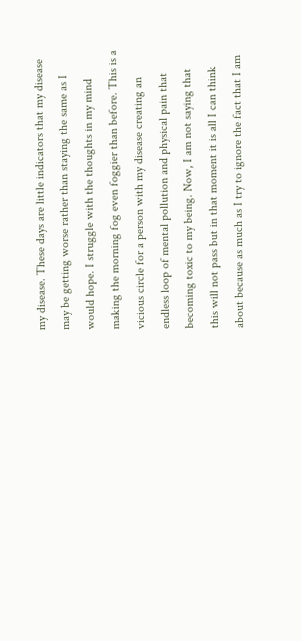my disease. These days are little indicators that my disease may be getting worse rather than staying the same as I would hope. I struggle with the thoughts in my mind making the morning fog even foggier than before. This is a vicious circle for a person with my disease creating an endless loop of mental pollution and physical pain that becoming toxic to my being. Now, I am not saying that this will not pass but in that moment it is all I can think about because as much as I try to ignore the fact that I am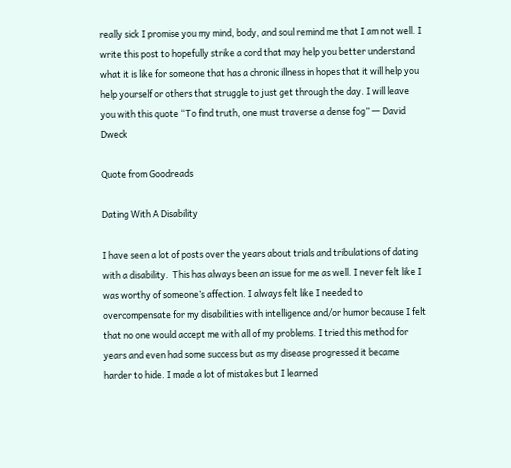really sick I promise you my mind, body, and soul remind me that I am not well. I write this post to hopefully strike a cord that may help you better understand what it is like for someone that has a chronic illness in hopes that it will help you help yourself or others that struggle to just get through the day. I will leave you with this quote “To find truth, one must traverse a dense fog” ― David Dweck

Quote from Goodreads

Dating With A Disability

I have seen a lot of posts over the years about trials and tribulations of dating with a disability.  This has always been an issue for me as well. I never felt like I was worthy of someone’s affection. I always felt like I needed to overcompensate for my disabilities with intelligence and/or humor because I felt that no one would accept me with all of my problems. I tried this method for years and even had some success but as my disease progressed it became harder to hide. I made a lot of mistakes but I learned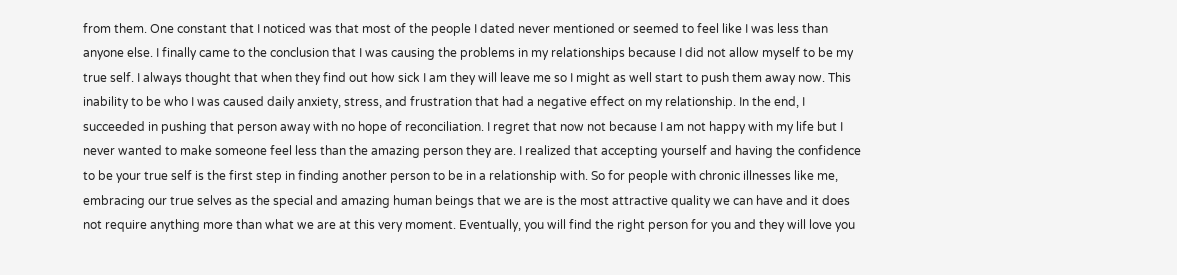from them. One constant that I noticed was that most of the people I dated never mentioned or seemed to feel like I was less than anyone else. I finally came to the conclusion that I was causing the problems in my relationships because I did not allow myself to be my true self. I always thought that when they find out how sick I am they will leave me so I might as well start to push them away now. This inability to be who I was caused daily anxiety, stress, and frustration that had a negative effect on my relationship. In the end, I succeeded in pushing that person away with no hope of reconciliation. I regret that now not because I am not happy with my life but I never wanted to make someone feel less than the amazing person they are. I realized that accepting yourself and having the confidence to be your true self is the first step in finding another person to be in a relationship with. So for people with chronic illnesses like me, embracing our true selves as the special and amazing human beings that we are is the most attractive quality we can have and it does not require anything more than what we are at this very moment. Eventually, you will find the right person for you and they will love you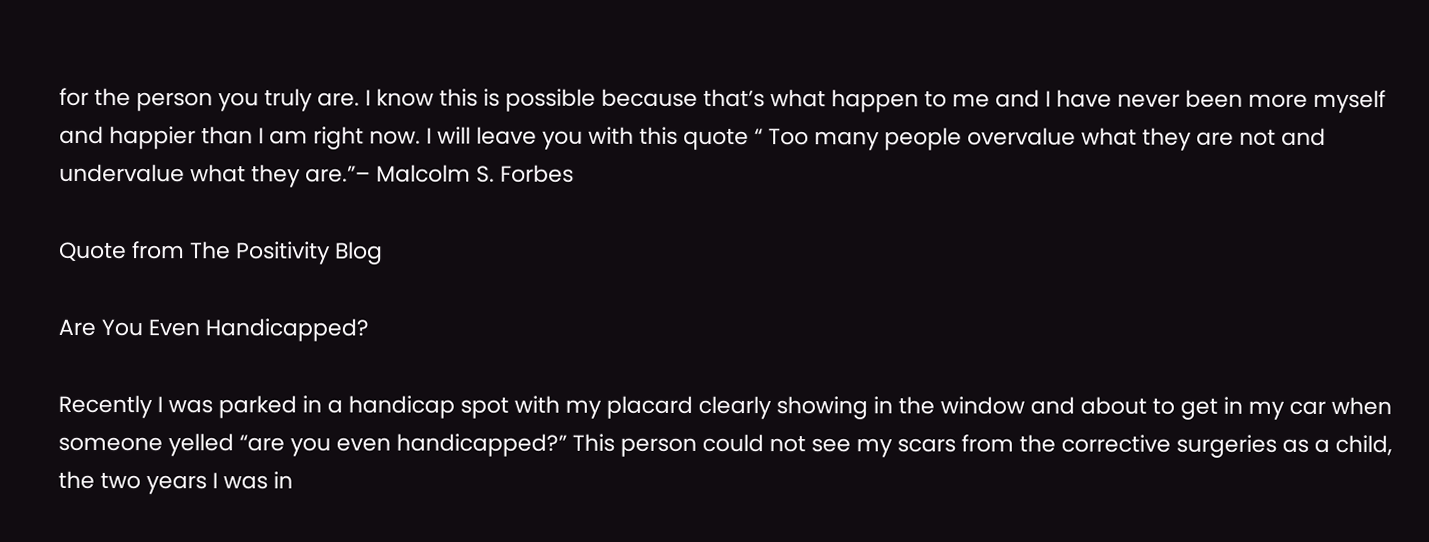for the person you truly are. I know this is possible because that’s what happen to me and I have never been more myself and happier than I am right now. I will leave you with this quote “ Too many people overvalue what they are not and undervalue what they are.”– Malcolm S. Forbes

Quote from The Positivity Blog

Are You Even Handicapped?

Recently I was parked in a handicap spot with my placard clearly showing in the window and about to get in my car when someone yelled “are you even handicapped?” This person could not see my scars from the corrective surgeries as a child, the two years I was in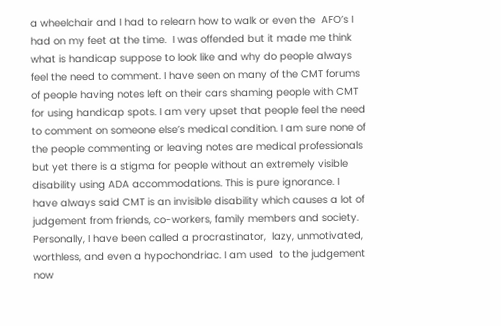a wheelchair and I had to relearn how to walk or even the  AFO’s I had on my feet at the time.  I was offended but it made me think what is handicap suppose to look like and why do people always feel the need to comment. I have seen on many of the CMT forums of people having notes left on their cars shaming people with CMT for using handicap spots. I am very upset that people feel the need to comment on someone else’s medical condition. I am sure none of the people commenting or leaving notes are medical professionals but yet there is a stigma for people without an extremely visible disability using ADA accommodations. This is pure ignorance. I have always said CMT is an invisible disability which causes a lot of judgement from friends, co-workers, family members and society. Personally, I have been called a procrastinator,  lazy, unmotivated, worthless, and even a hypochondriac. I am used  to the judgement now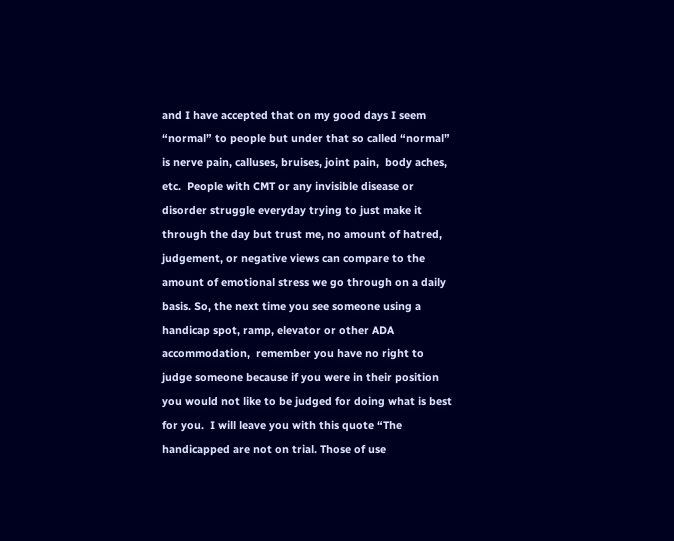and I have accepted that on my good days I seem “normal” to people but under that so called “normal” is nerve pain, calluses, bruises, joint pain,  body aches, etc.  People with CMT or any invisible disease or disorder struggle everyday trying to just make it through the day but trust me, no amount of hatred, judgement, or negative views can compare to the amount of emotional stress we go through on a daily basis. So, the next time you see someone using a handicap spot, ramp, elevator or other ADA accommodation,  remember you have no right to judge someone because if you were in their position you would not like to be judged for doing what is best for you.  I will leave you with this quote “The handicapped are not on trial. Those of use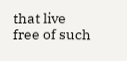that live free of such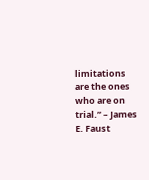limitations are the ones who are on trial.” – James E. Faust